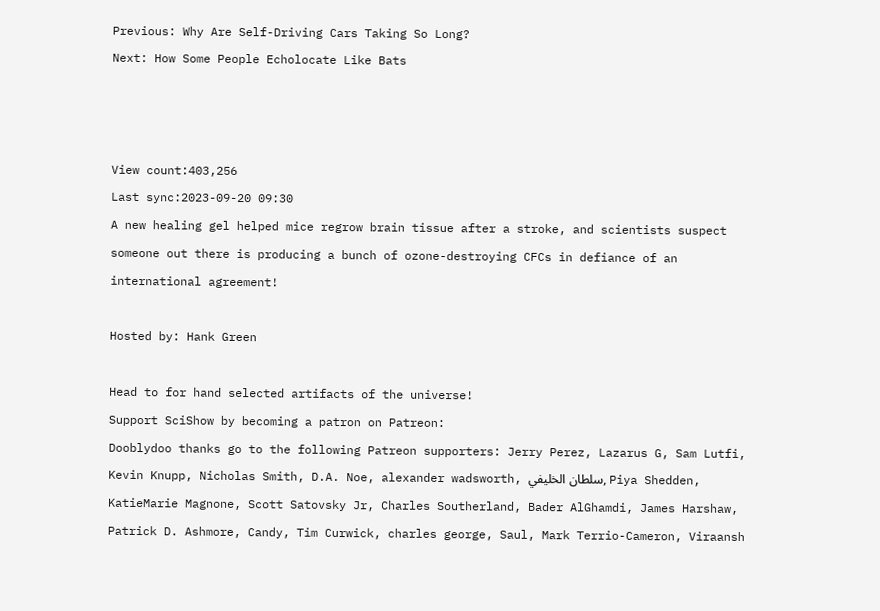Previous: Why Are Self-Driving Cars Taking So Long?
Next: How Some People Echolocate Like Bats



View count:403,256
Last sync:2023-09-20 09:30
A new healing gel helped mice regrow brain tissue after a stroke, and scientists suspect someone out there is producing a bunch of ozone-destroying CFCs in defiance of an international agreement!

Hosted by: Hank Green

Head to for hand selected artifacts of the universe!
Support SciShow by becoming a patron on Patreon:
Dooblydoo thanks go to the following Patreon supporters: Jerry Perez, Lazarus G, Sam Lutfi, Kevin Knupp, Nicholas Smith, D.A. Noe, alexander wadsworth, سلطان الخليفي, Piya Shedden, KatieMarie Magnone, Scott Satovsky Jr, Charles Southerland, Bader AlGhamdi, James Harshaw, Patrick D. Ashmore, Candy, Tim Curwick, charles george, Saul, Mark Terrio-Cameron, Viraansh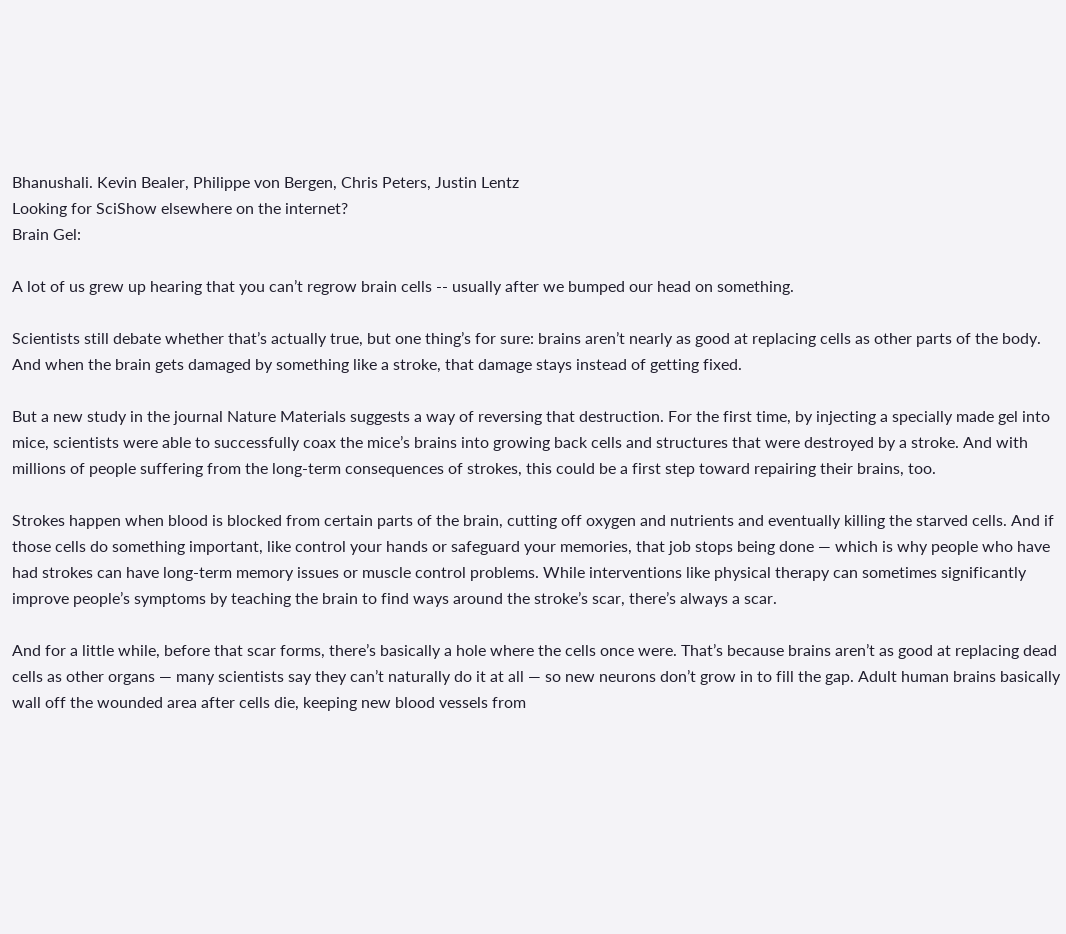Bhanushali. Kevin Bealer, Philippe von Bergen, Chris Peters, Justin Lentz
Looking for SciShow elsewhere on the internet?
Brain Gel:

A lot of us grew up hearing that you can’t regrow brain cells -- usually after we bumped our head on something.

Scientists still debate whether that’s actually true, but one thing’s for sure: brains aren’t nearly as good at replacing cells as other parts of the body. And when the brain gets damaged by something like a stroke, that damage stays instead of getting fixed.

But a new study in the journal Nature Materials suggests a way of reversing that destruction. For the first time, by injecting a specially made gel into mice, scientists were able to successfully coax the mice’s brains into growing back cells and structures that were destroyed by a stroke. And with millions of people suffering from the long-term consequences of strokes, this could be a first step toward repairing their brains, too.

Strokes happen when blood is blocked from certain parts of the brain, cutting off oxygen and nutrients and eventually killing the starved cells. And if those cells do something important, like control your hands or safeguard your memories, that job stops being done — which is why people who have had strokes can have long-term memory issues or muscle control problems. While interventions like physical therapy can sometimes significantly improve people’s symptoms by teaching the brain to find ways around the stroke’s scar, there’s always a scar.

And for a little while, before that scar forms, there’s basically a hole where the cells once were. That’s because brains aren’t as good at replacing dead cells as other organs — many scientists say they can’t naturally do it at all — so new neurons don’t grow in to fill the gap. Adult human brains basically wall off the wounded area after cells die, keeping new blood vessels from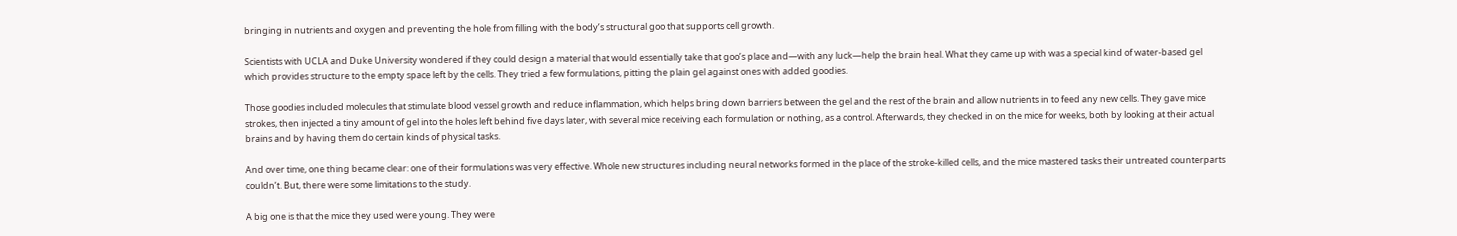bringing in nutrients and oxygen and preventing the hole from filling with the body’s structural goo that supports cell growth.

Scientists with UCLA and Duke University wondered if they could design a material that would essentially take that goo’s place and—with any luck—help the brain heal. What they came up with was a special kind of water-based gel which provides structure to the empty space left by the cells. They tried a few formulations, pitting the plain gel against ones with added goodies.

Those goodies included molecules that stimulate blood vessel growth and reduce inflammation, which helps bring down barriers between the gel and the rest of the brain and allow nutrients in to feed any new cells. They gave mice strokes, then injected a tiny amount of gel into the holes left behind five days later, with several mice receiving each formulation or nothing, as a control. Afterwards, they checked in on the mice for weeks, both by looking at their actual brains and by having them do certain kinds of physical tasks.

And over time, one thing became clear: one of their formulations was very effective. Whole new structures including neural networks formed in the place of the stroke-killed cells, and the mice mastered tasks their untreated counterparts couldn’t. But, there were some limitations to the study.

A big one is that the mice they used were young. They were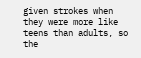given strokes when they were more like teens than adults, so the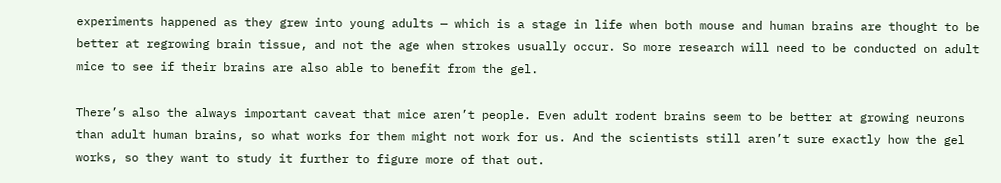experiments happened as they grew into young adults — which is a stage in life when both mouse and human brains are thought to be better at regrowing brain tissue, and not the age when strokes usually occur. So more research will need to be conducted on adult mice to see if their brains are also able to benefit from the gel.

There’s also the always important caveat that mice aren’t people. Even adult rodent brains seem to be better at growing neurons than adult human brains, so what works for them might not work for us. And the scientists still aren’t sure exactly how the gel works, so they want to study it further to figure more of that out.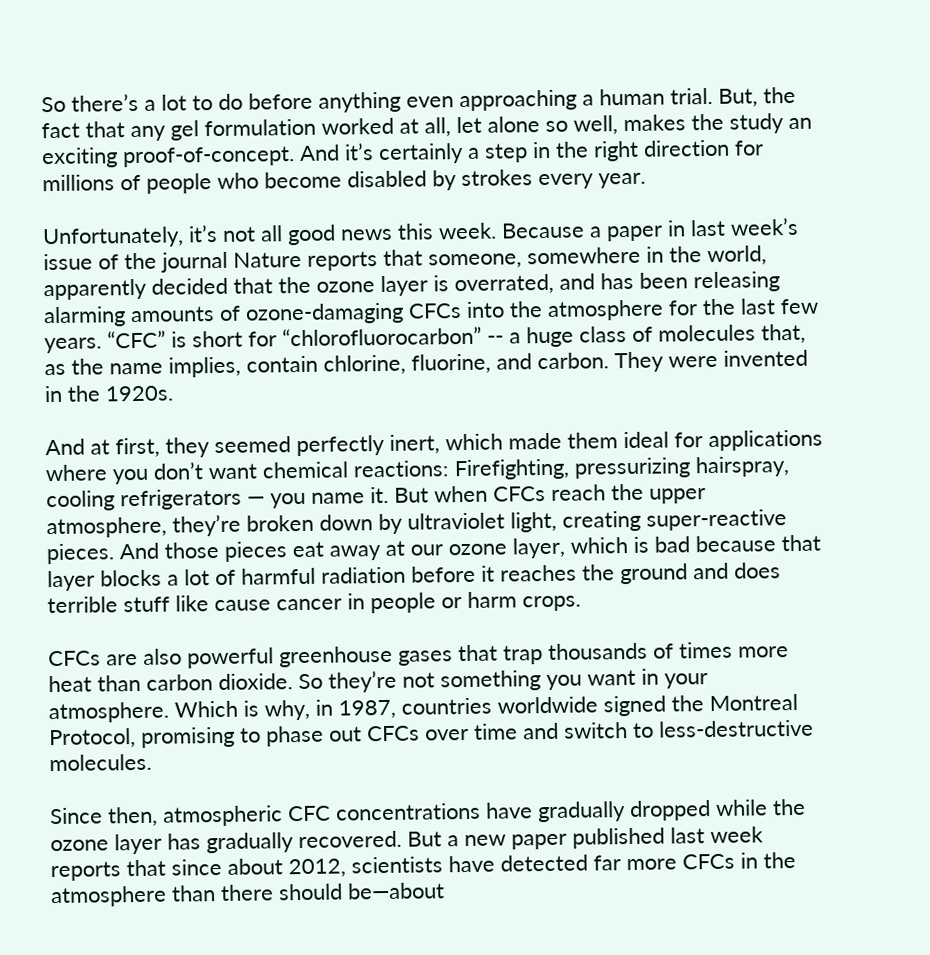So there’s a lot to do before anything even approaching a human trial. But, the fact that any gel formulation worked at all, let alone so well, makes the study an exciting proof-of-concept. And it’s certainly a step in the right direction for millions of people who become disabled by strokes every year.

Unfortunately, it’s not all good news this week. Because a paper in last week’s issue of the journal Nature reports that someone, somewhere in the world, apparently decided that the ozone layer is overrated, and has been releasing alarming amounts of ozone-damaging CFCs into the atmosphere for the last few years. “CFC” is short for “chlorofluorocarbon” -- a huge class of molecules that, as the name implies, contain chlorine, fluorine, and carbon. They were invented in the 1920s.

And at first, they seemed perfectly inert, which made them ideal for applications where you don’t want chemical reactions: Firefighting, pressurizing hairspray, cooling refrigerators — you name it. But when CFCs reach the upper atmosphere, they’re broken down by ultraviolet light, creating super-reactive pieces. And those pieces eat away at our ozone layer, which is bad because that layer blocks a lot of harmful radiation before it reaches the ground and does terrible stuff like cause cancer in people or harm crops.

CFCs are also powerful greenhouse gases that trap thousands of times more heat than carbon dioxide. So they’re not something you want in your atmosphere. Which is why, in 1987, countries worldwide signed the Montreal Protocol, promising to phase out CFCs over time and switch to less-destructive molecules.

Since then, atmospheric CFC concentrations have gradually dropped while the ozone layer has gradually recovered. But a new paper published last week reports that since about 2012, scientists have detected far more CFCs in the atmosphere than there should be—about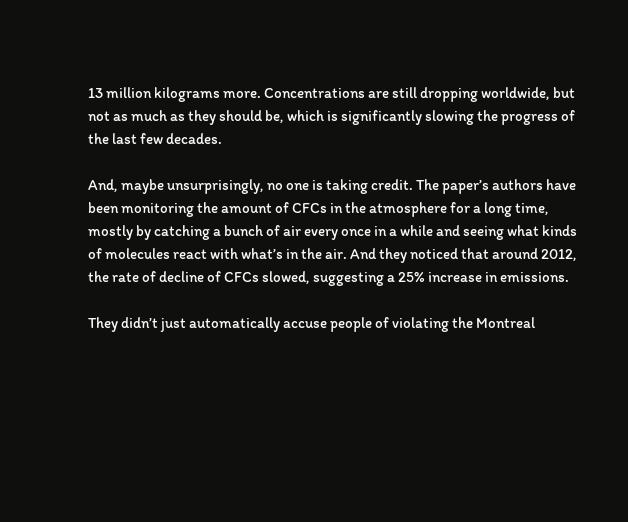13 million kilograms more. Concentrations are still dropping worldwide, but not as much as they should be, which is significantly slowing the progress of the last few decades.

And, maybe unsurprisingly, no one is taking credit. The paper’s authors have been monitoring the amount of CFCs in the atmosphere for a long time, mostly by catching a bunch of air every once in a while and seeing what kinds of molecules react with what’s in the air. And they noticed that around 2012, the rate of decline of CFCs slowed, suggesting a 25% increase in emissions.

They didn’t just automatically accuse people of violating the Montreal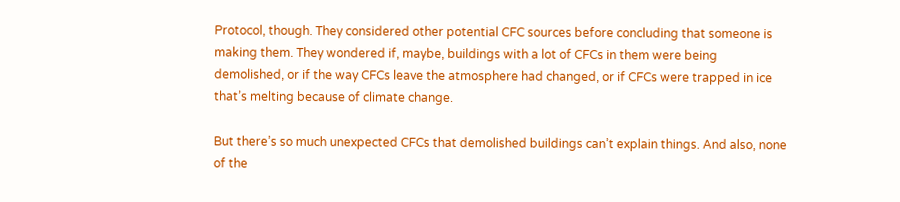Protocol, though. They considered other potential CFC sources before concluding that someone is making them. They wondered if, maybe, buildings with a lot of CFCs in them were being demolished, or if the way CFCs leave the atmosphere had changed, or if CFCs were trapped in ice that’s melting because of climate change.

But there’s so much unexpected CFCs that demolished buildings can’t explain things. And also, none of the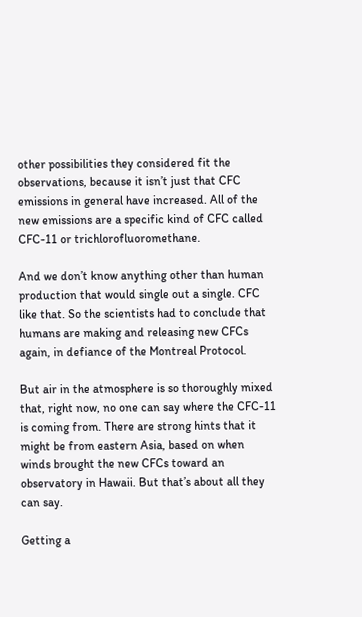other possibilities they considered fit the observations, because it isn’t just that CFC emissions in general have increased. All of the new emissions are a specific kind of CFC called CFC-11 or trichlorofluoromethane.

And we don’t know anything other than human production that would single out a single. CFC like that. So the scientists had to conclude that humans are making and releasing new CFCs again, in defiance of the Montreal Protocol.

But air in the atmosphere is so thoroughly mixed that, right now, no one can say where the CFC-11 is coming from. There are strong hints that it might be from eastern Asia, based on when winds brought the new CFCs toward an observatory in Hawaii. But that’s about all they can say.

Getting a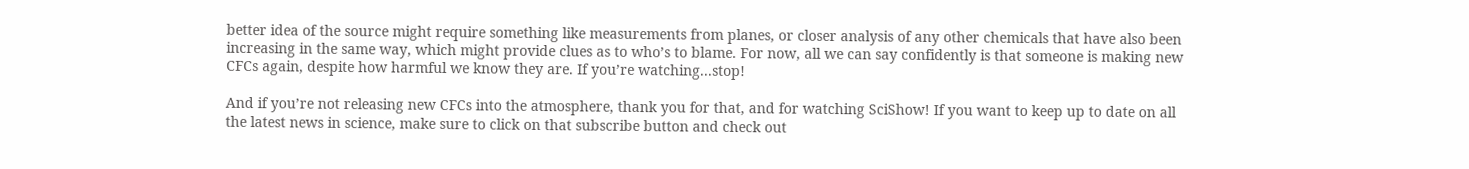better idea of the source might require something like measurements from planes, or closer analysis of any other chemicals that have also been increasing in the same way, which might provide clues as to who’s to blame. For now, all we can say confidently is that someone is making new CFCs again, despite how harmful we know they are. If you’re watching...stop!

And if you’re not releasing new CFCs into the atmosphere, thank you for that, and for watching SciShow! If you want to keep up to date on all the latest news in science, make sure to click on that subscribe button and check out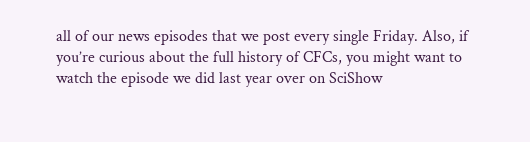all of our news episodes that we post every single Friday. Also, if you’re curious about the full history of CFCs, you might want to watch the episode we did last year over on SciShow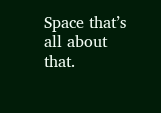Space that’s all about that.